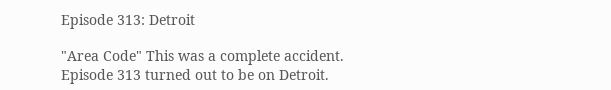Episode 313: Detroit

"Area Code" This was a complete accident. Episode 313 turned out to be on Detroit.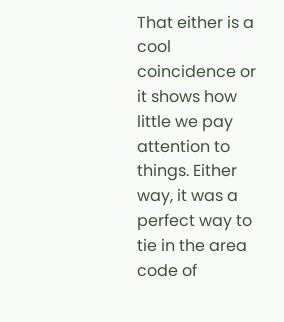That either is a cool coincidence or it shows how little we pay attention to things. Either way, it was a perfect way to tie in the area code of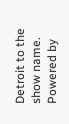Detroit to the show name.
Powered by